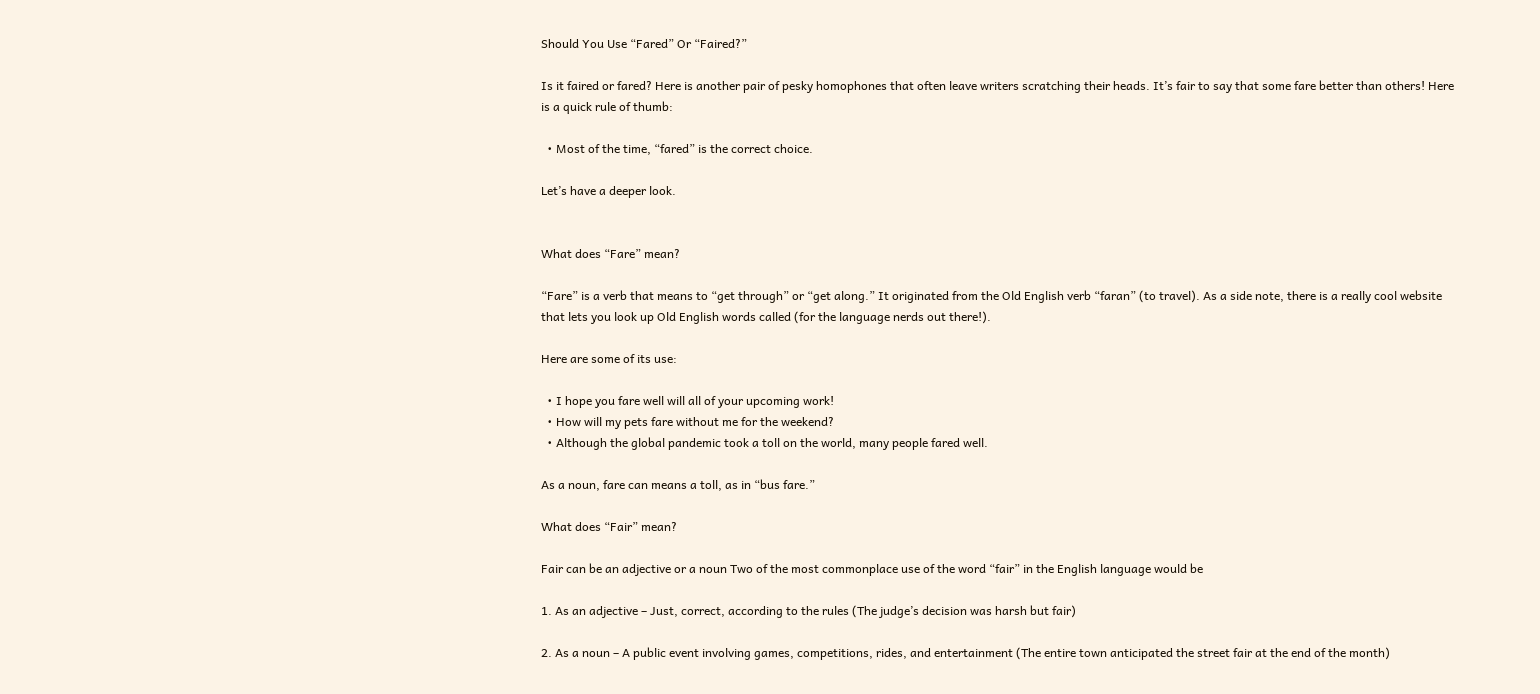Should You Use “Fared” Or “Faired?”

Is it faired or fared? Here is another pair of pesky homophones that often leave writers scratching their heads. It’s fair to say that some fare better than others! Here is a quick rule of thumb:

  • Most of the time, “fared” is the correct choice.

Let’s have a deeper look.


What does “Fare” mean?

“Fare” is a verb that means to “get through” or “get along.” It originated from the Old English verb “faran” (to travel). As a side note, there is a really cool website that lets you look up Old English words called (for the language nerds out there!).

Here are some of its use:

  • I hope you fare well will all of your upcoming work!
  • How will my pets fare without me for the weekend?
  • Although the global pandemic took a toll on the world, many people fared well.

As a noun, fare can means a toll, as in “bus fare.”

What does “Fair” mean?

Fair can be an adjective or a noun Two of the most commonplace use of the word “fair” in the English language would be

1. As an adjective – Just, correct, according to the rules (The judge’s decision was harsh but fair)

2. As a noun – A public event involving games, competitions, rides, and entertainment (The entire town anticipated the street fair at the end of the month)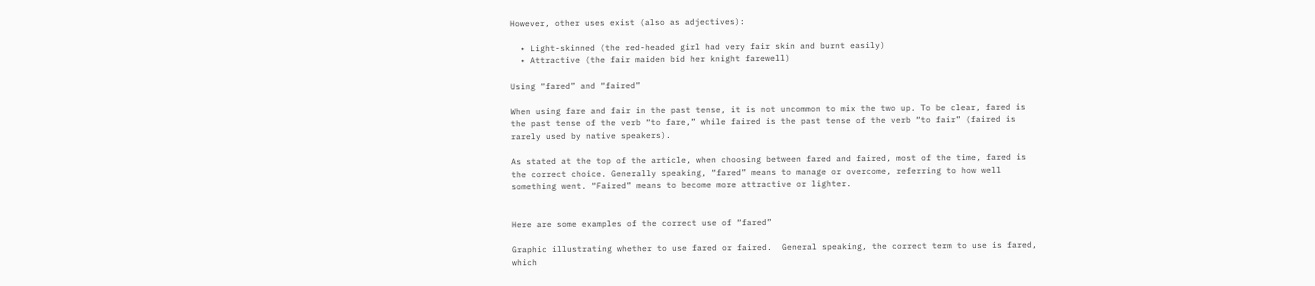However, other uses exist (also as adjectives):

  • Light-skinned (the red-headed girl had very fair skin and burnt easily)
  • Attractive (the fair maiden bid her knight farewell)

Using “fared” and “faired”

When using fare and fair in the past tense, it is not uncommon to mix the two up. To be clear, fared is the past tense of the verb “to fare,” while faired is the past tense of the verb “to fair” (faired is rarely used by native speakers).

As stated at the top of the article, when choosing between fared and faired, most of the time, fared is the correct choice. Generally speaking, “fared” means to manage or overcome, referring to how well something went. “Faired” means to become more attractive or lighter.


Here are some examples of the correct use of “fared”

Graphic illustrating whether to use fared or faired.  General speaking, the correct term to use is fared, which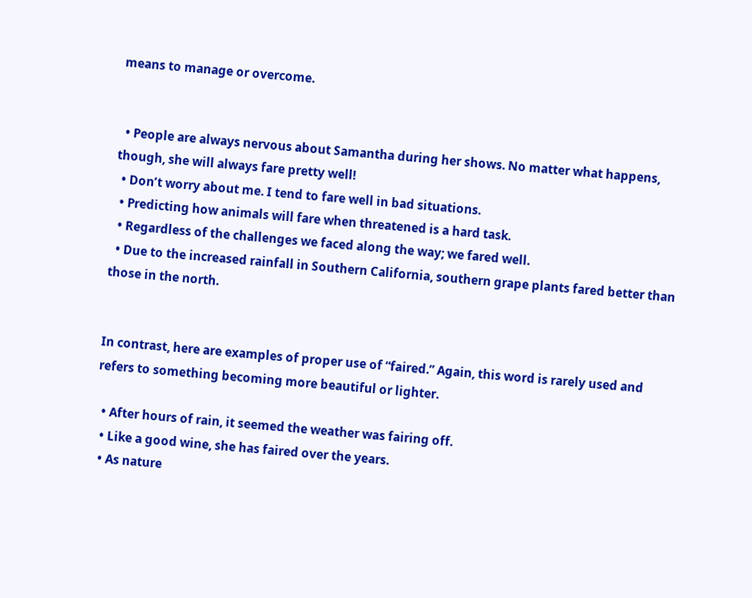means to manage or overcome.


  • People are always nervous about Samantha during her shows. No matter what happens, though, she will always fare pretty well!
  • Don’t worry about me. I tend to fare well in bad situations.
  • Predicting how animals will fare when threatened is a hard task.
  • Regardless of the challenges we faced along the way; we fared well.
  • Due to the increased rainfall in Southern California, southern grape plants fared better than those in the north.


In contrast, here are examples of proper use of “faired.” Again, this word is rarely used and refers to something becoming more beautiful or lighter.

  • After hours of rain, it seemed the weather was fairing off.
  • Like a good wine, she has faired over the years.
  • As nature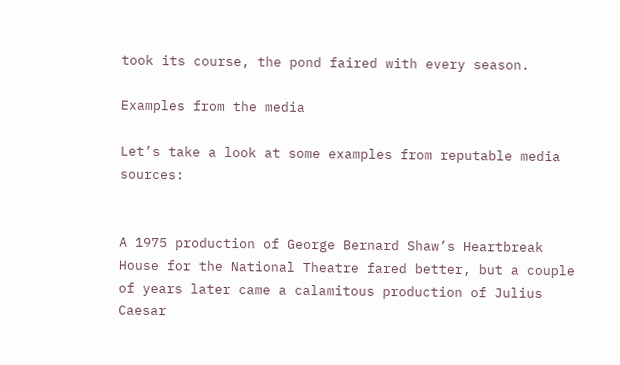took its course, the pond faired with every season.

Examples from the media

Let’s take a look at some examples from reputable media sources:


A 1975 production of George Bernard Shaw’s Heartbreak House for the National Theatre fared better, but a couple of years later came a calamitous production of Julius Caesar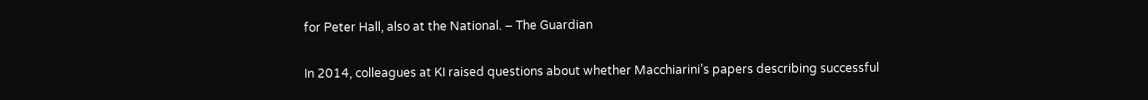for Peter Hall, also at the National. – The Guardian

In 2014, colleagues at KI raised questions about whether Macchiarini’s papers describing successful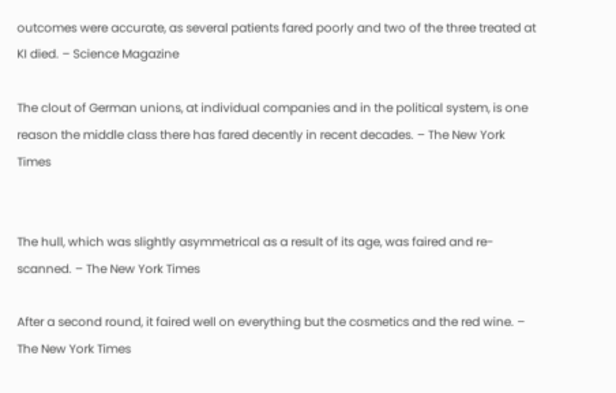outcomes were accurate, as several patients fared poorly and two of the three treated at KI died. – Science Magazine

The clout of German unions, at individual companies and in the political system, is one reason the middle class there has fared decently in recent decades. – The New York Times


The hull, which was slightly asymmetrical as a result of its age, was faired and re-scanned. – The New York Times

After a second round, it faired well on everything but the cosmetics and the red wine. – The New York Times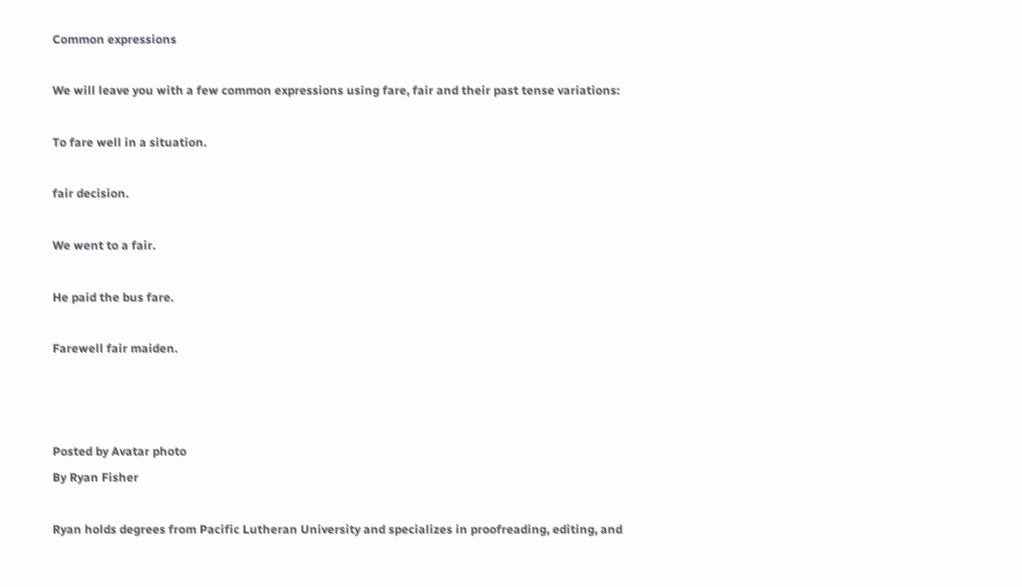Common expressions

We will leave you with a few common expressions using fare, fair and their past tense variations:

To fare well in a situation.

fair decision.

We went to a fair.

He paid the bus fare.

Farewell fair maiden.



Posted by Avatar photo
By Ryan Fisher

Ryan holds degrees from Pacific Lutheran University and specializes in proofreading, editing, and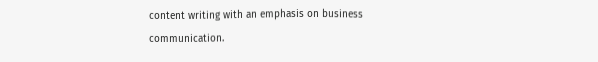content writing with an emphasis on business communication.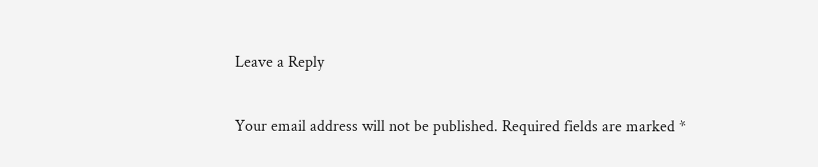Leave a Reply

Your email address will not be published. Required fields are marked *